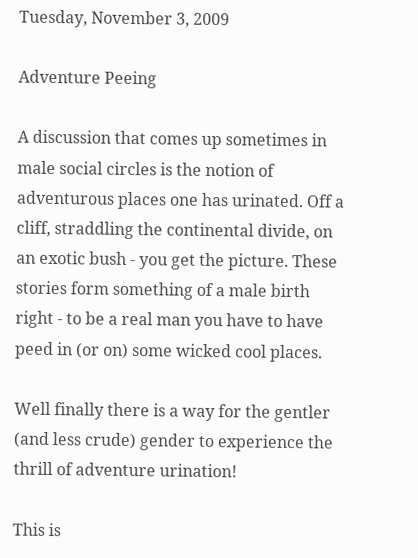Tuesday, November 3, 2009

Adventure Peeing

A discussion that comes up sometimes in male social circles is the notion of adventurous places one has urinated. Off a cliff, straddling the continental divide, on an exotic bush - you get the picture. These stories form something of a male birth right - to be a real man you have to have peed in (or on) some wicked cool places.

Well finally there is a way for the gentler (and less crude) gender to experience the thrill of adventure urination!

This is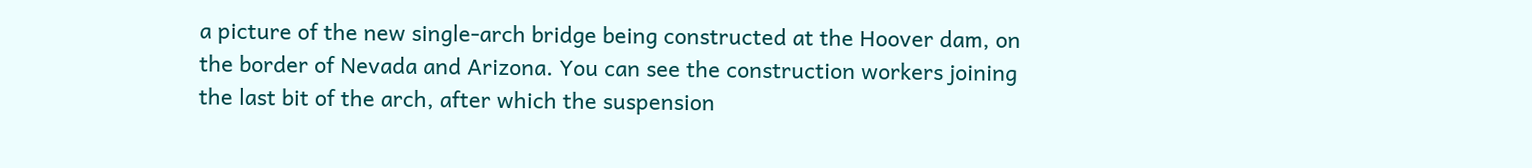a picture of the new single-arch bridge being constructed at the Hoover dam, on the border of Nevada and Arizona. You can see the construction workers joining the last bit of the arch, after which the suspension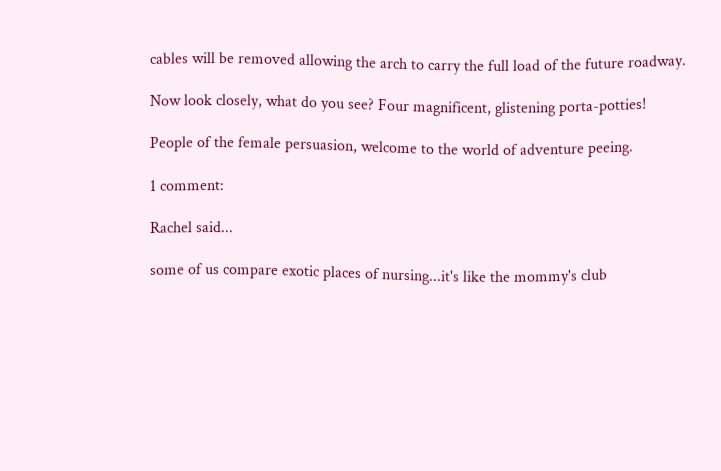cables will be removed allowing the arch to carry the full load of the future roadway.

Now look closely, what do you see? Four magnificent, glistening porta-potties!

People of the female persuasion, welcome to the world of adventure peeing.

1 comment:

Rachel said...

some of us compare exotic places of nursing...it's like the mommy's club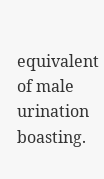equivalent of male urination boasting.